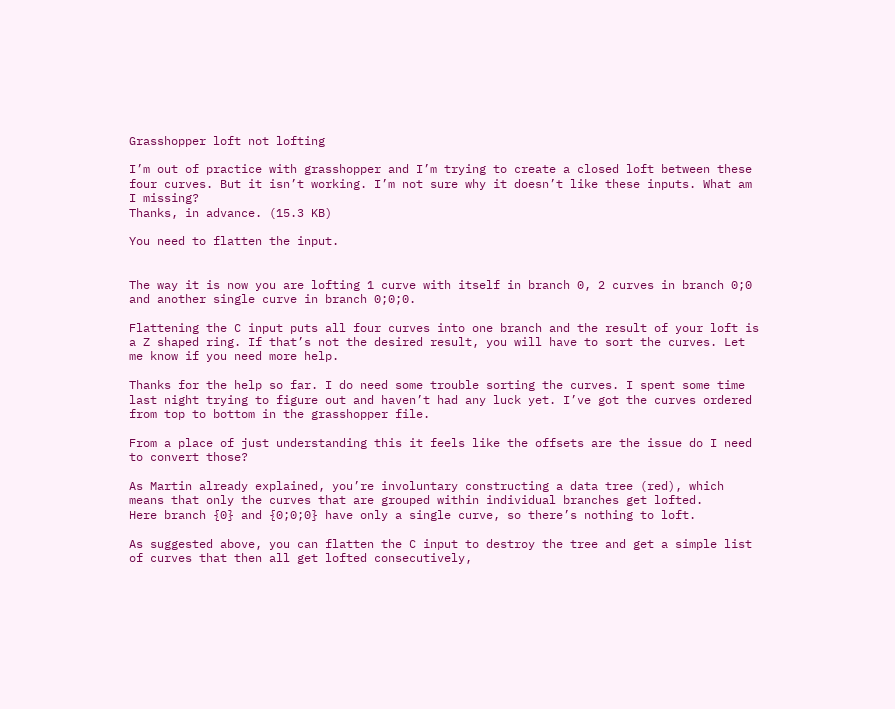Grasshopper loft not lofting

I’m out of practice with grasshopper and I’m trying to create a closed loft between these four curves. But it isn’t working. I’m not sure why it doesn’t like these inputs. What am I missing?
Thanks, in advance. (15.3 KB)

You need to flatten the input.


The way it is now you are lofting 1 curve with itself in branch 0, 2 curves in branch 0;0 and another single curve in branch 0;0;0.

Flattening the C input puts all four curves into one branch and the result of your loft is a Z shaped ring. If that’s not the desired result, you will have to sort the curves. Let me know if you need more help.

Thanks for the help so far. I do need some trouble sorting the curves. I spent some time last night trying to figure out and haven’t had any luck yet. I’ve got the curves ordered from top to bottom in the grasshopper file.

From a place of just understanding this it feels like the offsets are the issue do I need to convert those?

As Martin already explained, you’re involuntary constructing a data tree (red), which means that only the curves that are grouped within individual branches get lofted.
Here branch {0} and {0;0;0} have only a single curve, so there’s nothing to loft.

As suggested above, you can flatten the C input to destroy the tree and get a simple list of curves that then all get lofted consecutively,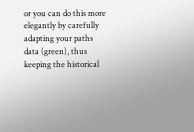or you can do this more elegantly by carefully adapting your paths data (green), thus keeping the historical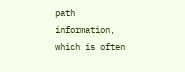path information, which is often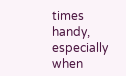times handy, especially when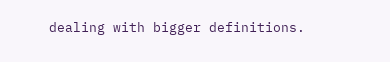dealing with bigger definitions.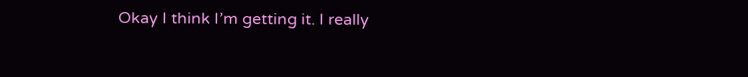Okay I think I’m getting it. I really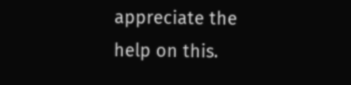appreciate the help on this.